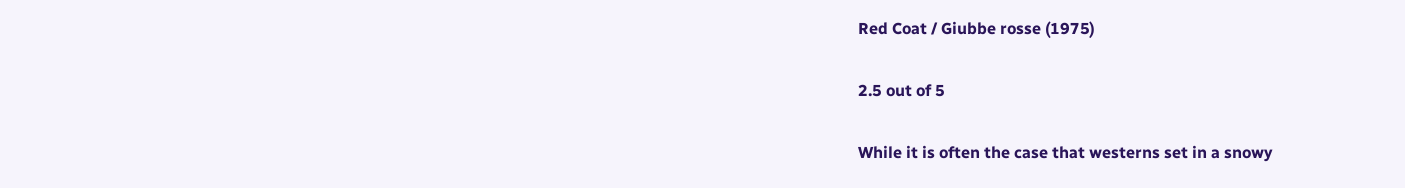Red Coat / Giubbe rosse (1975)

2.5 out of 5

While it is often the case that westerns set in a snowy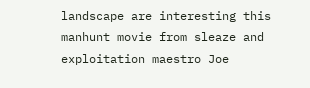landscape are interesting this manhunt movie from sleaze and exploitation maestro Joe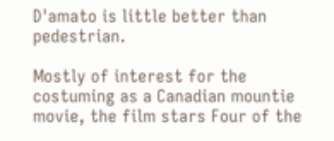D'amato is little better than pedestrian.

Mostly of interest for the costuming as a Canadian mountie movie, the film stars Four of the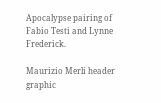Apocalypse pairing of Fabio Testi and Lynne Frederick.

Maurizio Merli header graphic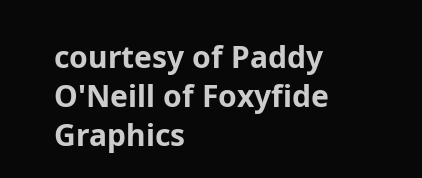courtesy of Paddy O'Neill of Foxyfide Graphics